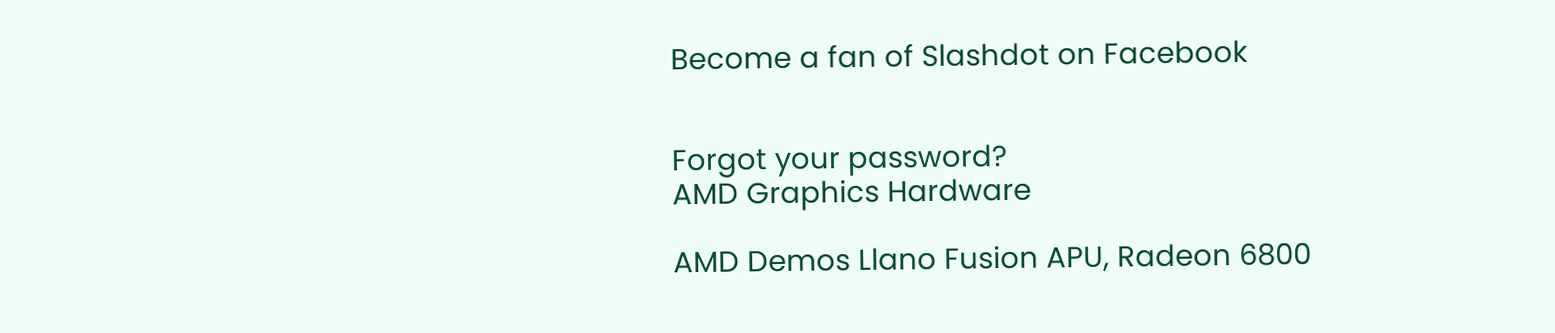Become a fan of Slashdot on Facebook


Forgot your password?
AMD Graphics Hardware

AMD Demos Llano Fusion APU, Radeon 6800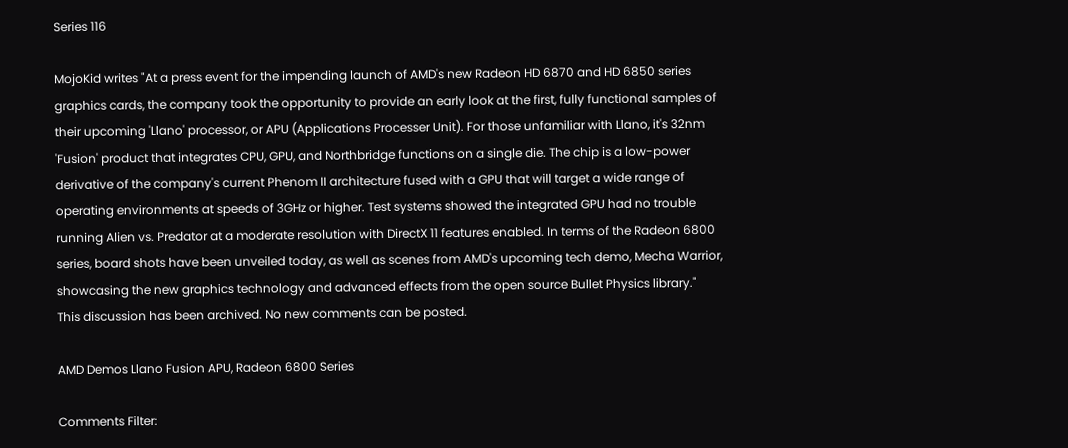Series 116

MojoKid writes "At a press event for the impending launch of AMD's new Radeon HD 6870 and HD 6850 series graphics cards, the company took the opportunity to provide an early look at the first, fully functional samples of their upcoming 'Llano' processor, or APU (Applications Processer Unit). For those unfamiliar with Llano, it's 32nm 'Fusion' product that integrates CPU, GPU, and Northbridge functions on a single die. The chip is a low-power derivative of the company's current Phenom II architecture fused with a GPU that will target a wide range of operating environments at speeds of 3GHz or higher. Test systems showed the integrated GPU had no trouble running Alien vs. Predator at a moderate resolution with DirectX 11 features enabled. In terms of the Radeon 6800 series, board shots have been unveiled today, as well as scenes from AMD's upcoming tech demo, Mecha Warrior, showcasing the new graphics technology and advanced effects from the open source Bullet Physics library."
This discussion has been archived. No new comments can be posted.

AMD Demos Llano Fusion APU, Radeon 6800 Series

Comments Filter: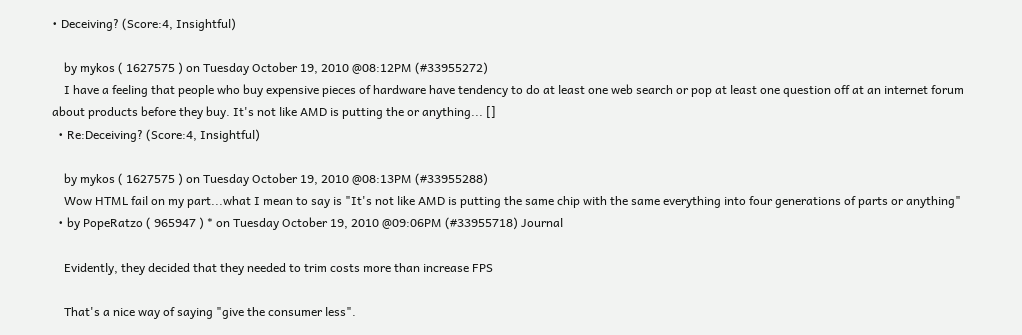• Deceiving? (Score:4, Insightful)

    by mykos ( 1627575 ) on Tuesday October 19, 2010 @08:12PM (#33955272)
    I have a feeling that people who buy expensive pieces of hardware have tendency to do at least one web search or pop at least one question off at an internet forum about products before they buy. It's not like AMD is putting the or anything... []
  • Re:Deceiving? (Score:4, Insightful)

    by mykos ( 1627575 ) on Tuesday October 19, 2010 @08:13PM (#33955288)
    Wow HTML fail on my part...what I mean to say is "It's not like AMD is putting the same chip with the same everything into four generations of parts or anything"
  • by PopeRatzo ( 965947 ) * on Tuesday October 19, 2010 @09:06PM (#33955718) Journal

    Evidently, they decided that they needed to trim costs more than increase FPS

    That's a nice way of saying "give the consumer less".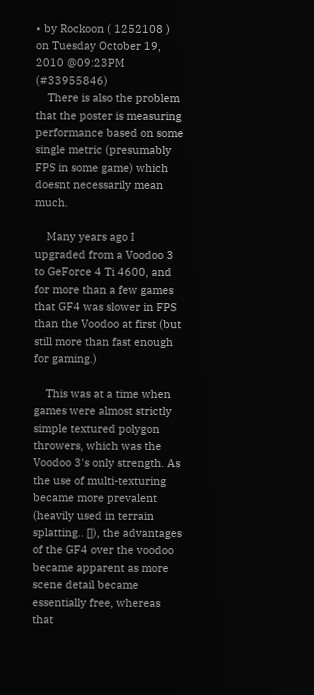• by Rockoon ( 1252108 ) on Tuesday October 19, 2010 @09:23PM (#33955846)
    There is also the problem that the poster is measuring performance based on some single metric (presumably FPS in some game) which doesnt necessarily mean much.

    Many years ago I upgraded from a Voodoo 3 to GeForce 4 Ti 4600, and for more than a few games that GF4 was slower in FPS than the Voodoo at first (but still more than fast enough for gaming.)

    This was at a time when games were almost strictly simple textured polygon throwers, which was the Voodoo 3's only strength. As the use of multi-texturing became more prevalent (heavily used in terrain splatting.. []), the advantages of the GF4 over the voodoo became apparent as more scene detail became essentially free, whereas that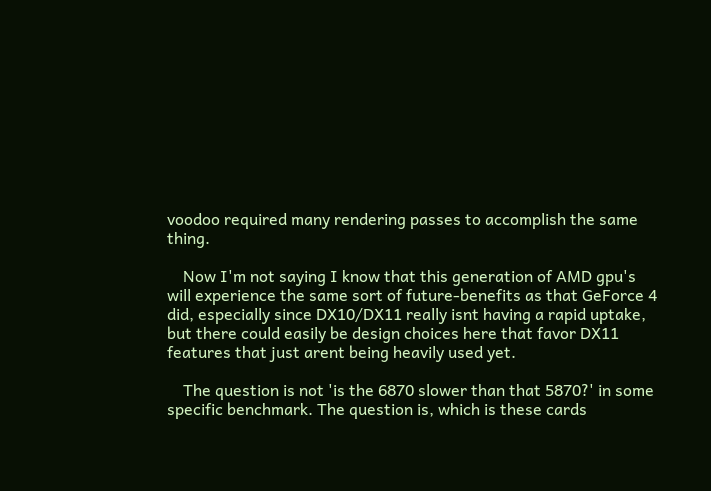voodoo required many rendering passes to accomplish the same thing.

    Now I'm not saying I know that this generation of AMD gpu's will experience the same sort of future-benefits as that GeForce 4 did, especially since DX10/DX11 really isnt having a rapid uptake, but there could easily be design choices here that favor DX11 features that just arent being heavily used yet.

    The question is not 'is the 6870 slower than that 5870?' in some specific benchmark. The question is, which is these cards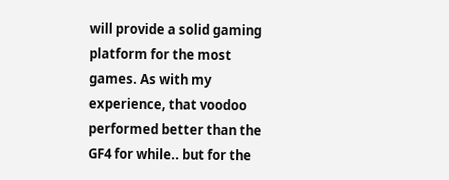will provide a solid gaming platform for the most games. As with my experience, that voodoo performed better than the GF4 for while.. but for the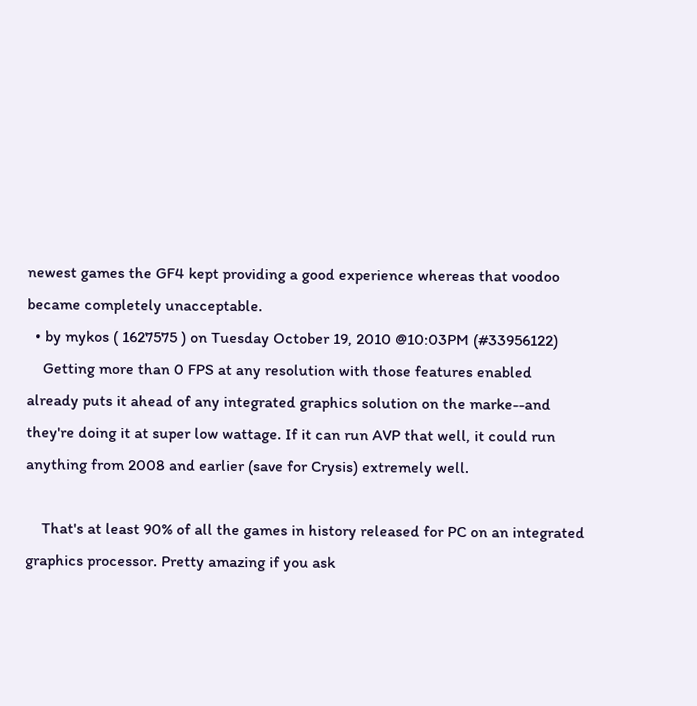newest games the GF4 kept providing a good experience whereas that voodoo became completely unacceptable.
  • by mykos ( 1627575 ) on Tuesday October 19, 2010 @10:03PM (#33956122)
    Getting more than 0 FPS at any resolution with those features enabled already puts it ahead of any integrated graphics solution on the marke--and they're doing it at super low wattage. If it can run AVP that well, it could run anything from 2008 and earlier (save for Crysis) extremely well.

    That's at least 90% of all the games in history released for PC on an integrated graphics processor. Pretty amazing if you ask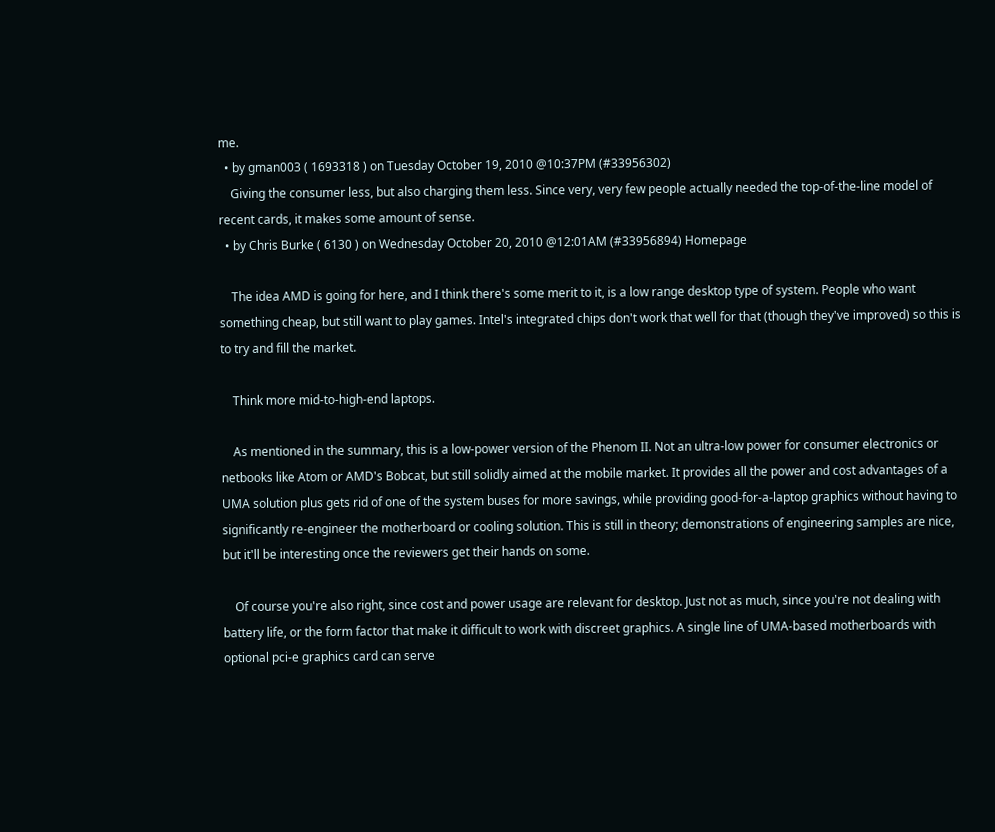me.
  • by gman003 ( 1693318 ) on Tuesday October 19, 2010 @10:37PM (#33956302)
    Giving the consumer less, but also charging them less. Since very, very few people actually needed the top-of-the-line model of recent cards, it makes some amount of sense.
  • by Chris Burke ( 6130 ) on Wednesday October 20, 2010 @12:01AM (#33956894) Homepage

    The idea AMD is going for here, and I think there's some merit to it, is a low range desktop type of system. People who want something cheap, but still want to play games. Intel's integrated chips don't work that well for that (though they've improved) so this is to try and fill the market.

    Think more mid-to-high-end laptops.

    As mentioned in the summary, this is a low-power version of the Phenom II. Not an ultra-low power for consumer electronics or netbooks like Atom or AMD's Bobcat, but still solidly aimed at the mobile market. It provides all the power and cost advantages of a UMA solution plus gets rid of one of the system buses for more savings, while providing good-for-a-laptop graphics without having to significantly re-engineer the motherboard or cooling solution. This is still in theory; demonstrations of engineering samples are nice, but it'll be interesting once the reviewers get their hands on some.

    Of course you're also right, since cost and power usage are relevant for desktop. Just not as much, since you're not dealing with battery life, or the form factor that make it difficult to work with discreet graphics. A single line of UMA-based motherboards with optional pci-e graphics card can serve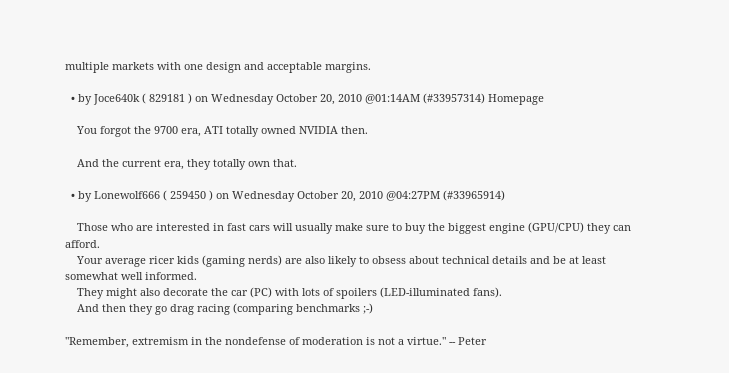multiple markets with one design and acceptable margins.

  • by Joce640k ( 829181 ) on Wednesday October 20, 2010 @01:14AM (#33957314) Homepage

    You forgot the 9700 era, ATI totally owned NVIDIA then.

    And the current era, they totally own that.

  • by Lonewolf666 ( 259450 ) on Wednesday October 20, 2010 @04:27PM (#33965914)

    Those who are interested in fast cars will usually make sure to buy the biggest engine (GPU/CPU) they can afford.
    Your average ricer kids (gaming nerds) are also likely to obsess about technical details and be at least somewhat well informed.
    They might also decorate the car (PC) with lots of spoilers (LED-illuminated fans).
    And then they go drag racing (comparing benchmarks ;-)

"Remember, extremism in the nondefense of moderation is not a virtue." -- Peter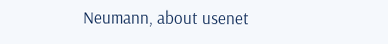Neumann, about usenet